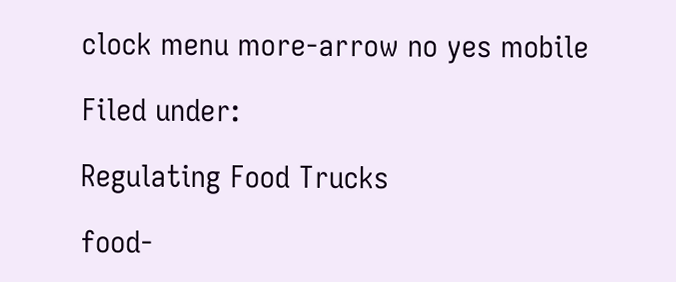clock menu more-arrow no yes mobile

Filed under:

Regulating Food Trucks

food-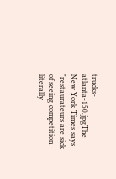trucks-atlanta-150.jpgThe New York Times says "restaurateurs are sick of seeing competition literally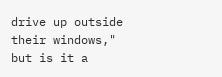drive up outside their windows," but is it a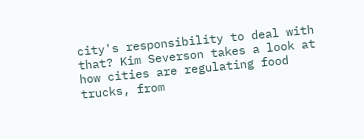city's responsibility to deal with that? Kim Severson takes a look at how cities are regulating food trucks, from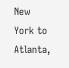New York to Atlanta,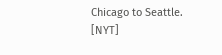Chicago to Seattle. [NYT]